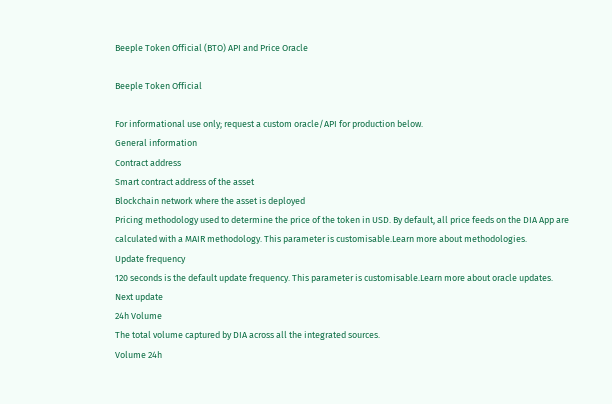Beeple Token Official (BTO) API and Price Oracle

Beeple Token Official

For informational use only; request a custom oracle/API for production below.
General information
Contract address
Smart contract address of the asset
Blockchain network where the asset is deployed
Pricing methodology used to determine the price of the token in USD. By default, all price feeds on the DIA App are calculated with a MAIR methodology. This parameter is customisable.Learn more about methodologies.
Update frequency
120 seconds is the default update frequency. This parameter is customisable.Learn more about oracle updates.
Next update
24h Volume
The total volume captured by DIA across all the integrated sources.
Volume 24h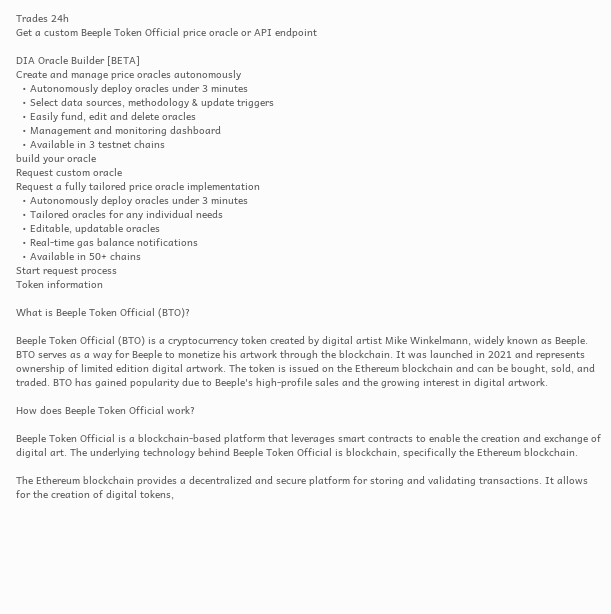Trades 24h
Get a custom Beeple Token Official price oracle or API endpoint

DIA Oracle Builder [BETA]
Create and manage price oracles autonomously
  • Autonomously deploy oracles under 3 minutes
  • Select data sources, methodology & update triggers
  • Easily fund, edit and delete oracles
  • Management and monitoring dashboard
  • Available in 3 testnet chains
build your oracle
Request custom oracle
Request a fully tailored price oracle implementation
  • Autonomously deploy oracles under 3 minutes
  • Tailored oracles for any individual needs
  • Editable, updatable oracles
  • Real-time gas balance notifications
  • Available in 50+ chains
Start request process
Token information

What is Beeple Token Official (BTO)?

Beeple Token Official (BTO) is a cryptocurrency token created by digital artist Mike Winkelmann, widely known as Beeple. BTO serves as a way for Beeple to monetize his artwork through the blockchain. It was launched in 2021 and represents ownership of limited edition digital artwork. The token is issued on the Ethereum blockchain and can be bought, sold, and traded. BTO has gained popularity due to Beeple's high-profile sales and the growing interest in digital artwork.

How does Beeple Token Official work?

Beeple Token Official is a blockchain-based platform that leverages smart contracts to enable the creation and exchange of digital art. The underlying technology behind Beeple Token Official is blockchain, specifically the Ethereum blockchain.

The Ethereum blockchain provides a decentralized and secure platform for storing and validating transactions. It allows for the creation of digital tokens,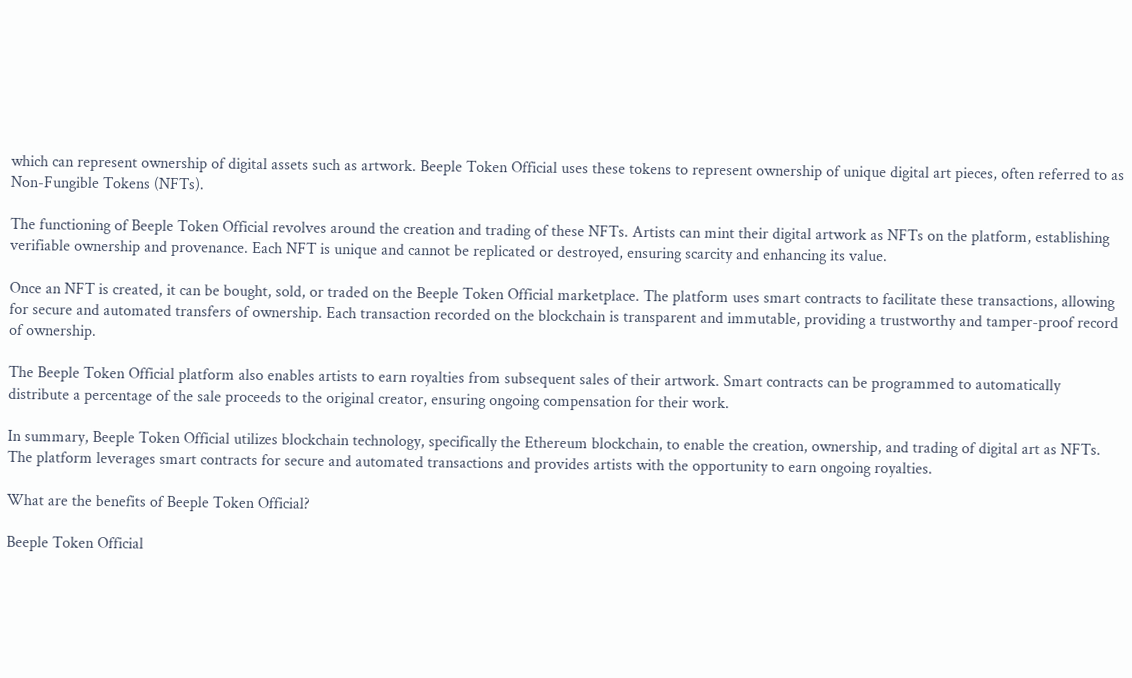which can represent ownership of digital assets such as artwork. Beeple Token Official uses these tokens to represent ownership of unique digital art pieces, often referred to as Non-Fungible Tokens (NFTs).

The functioning of Beeple Token Official revolves around the creation and trading of these NFTs. Artists can mint their digital artwork as NFTs on the platform, establishing verifiable ownership and provenance. Each NFT is unique and cannot be replicated or destroyed, ensuring scarcity and enhancing its value.

Once an NFT is created, it can be bought, sold, or traded on the Beeple Token Official marketplace. The platform uses smart contracts to facilitate these transactions, allowing for secure and automated transfers of ownership. Each transaction recorded on the blockchain is transparent and immutable, providing a trustworthy and tamper-proof record of ownership.

The Beeple Token Official platform also enables artists to earn royalties from subsequent sales of their artwork. Smart contracts can be programmed to automatically distribute a percentage of the sale proceeds to the original creator, ensuring ongoing compensation for their work.

In summary, Beeple Token Official utilizes blockchain technology, specifically the Ethereum blockchain, to enable the creation, ownership, and trading of digital art as NFTs. The platform leverages smart contracts for secure and automated transactions and provides artists with the opportunity to earn ongoing royalties.

What are the benefits of Beeple Token Official?

Beeple Token Official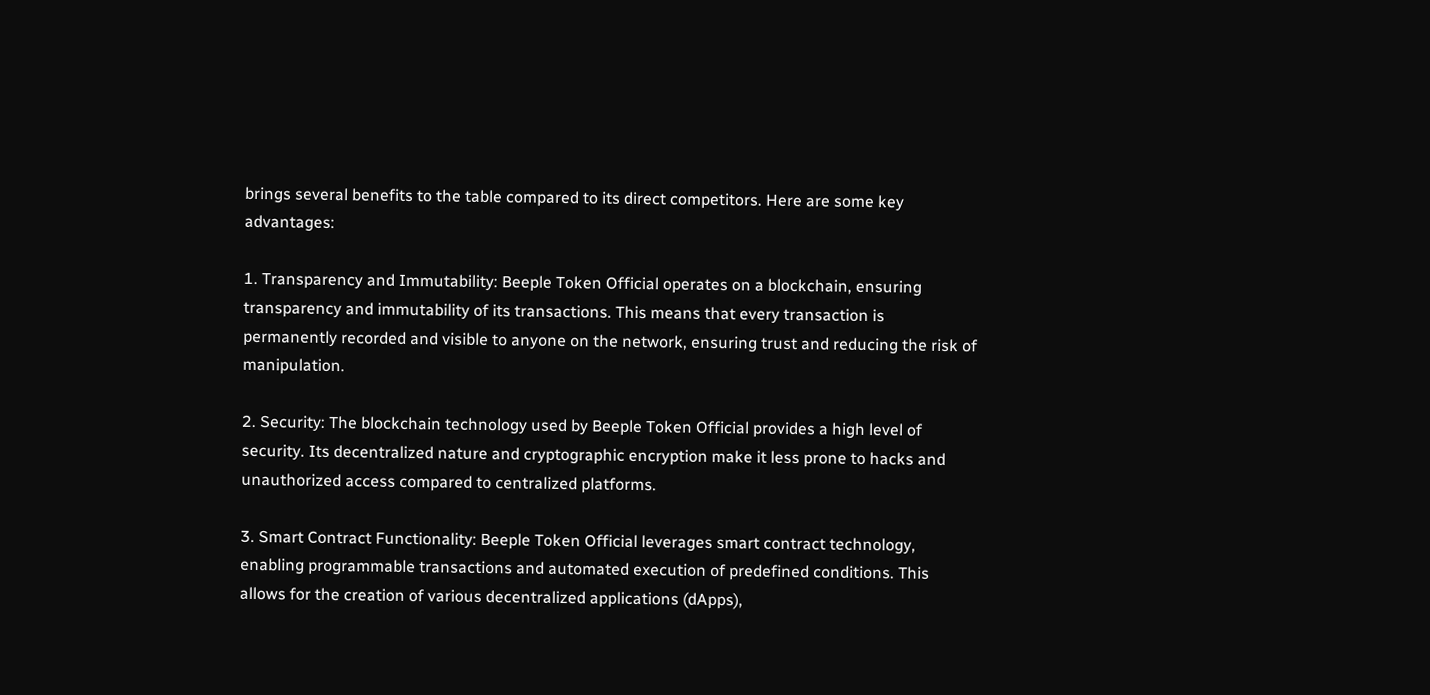brings several benefits to the table compared to its direct competitors. Here are some key advantages:

1. Transparency and Immutability: Beeple Token Official operates on a blockchain, ensuring transparency and immutability of its transactions. This means that every transaction is permanently recorded and visible to anyone on the network, ensuring trust and reducing the risk of manipulation.

2. Security: The blockchain technology used by Beeple Token Official provides a high level of security. Its decentralized nature and cryptographic encryption make it less prone to hacks and unauthorized access compared to centralized platforms.

3. Smart Contract Functionality: Beeple Token Official leverages smart contract technology, enabling programmable transactions and automated execution of predefined conditions. This allows for the creation of various decentralized applications (dApps),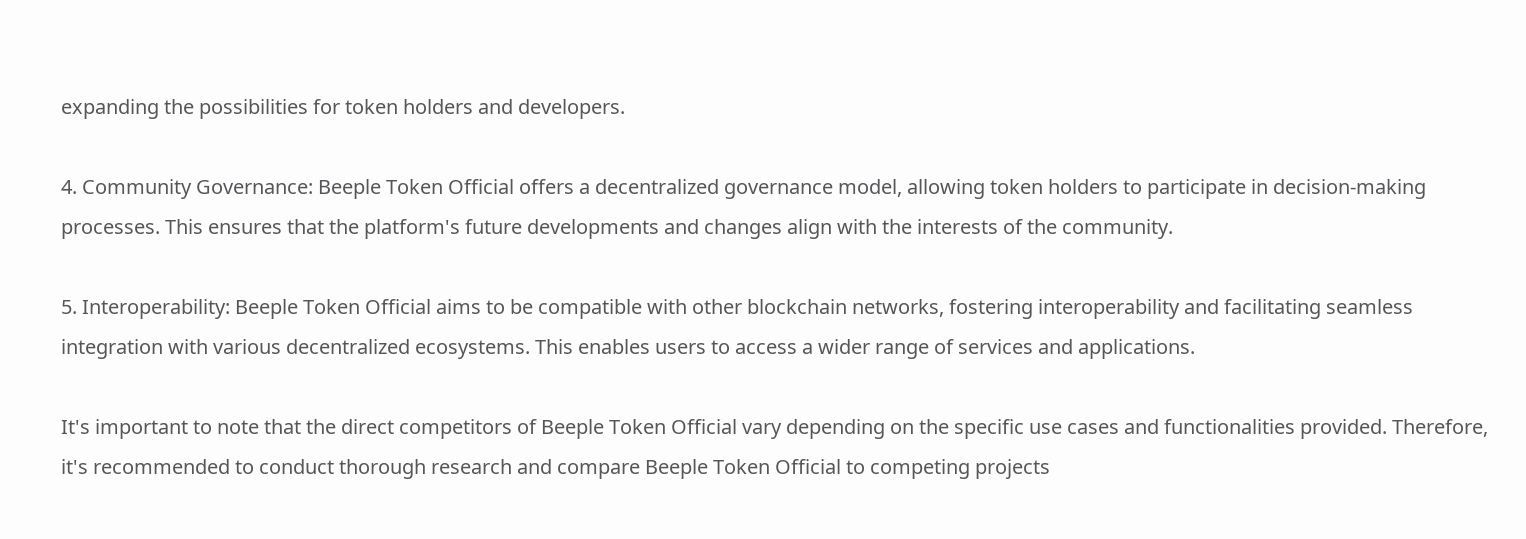expanding the possibilities for token holders and developers.

4. Community Governance: Beeple Token Official offers a decentralized governance model, allowing token holders to participate in decision-making processes. This ensures that the platform's future developments and changes align with the interests of the community.

5. Interoperability: Beeple Token Official aims to be compatible with other blockchain networks, fostering interoperability and facilitating seamless integration with various decentralized ecosystems. This enables users to access a wider range of services and applications.

It's important to note that the direct competitors of Beeple Token Official vary depending on the specific use cases and functionalities provided. Therefore, it's recommended to conduct thorough research and compare Beeple Token Official to competing projects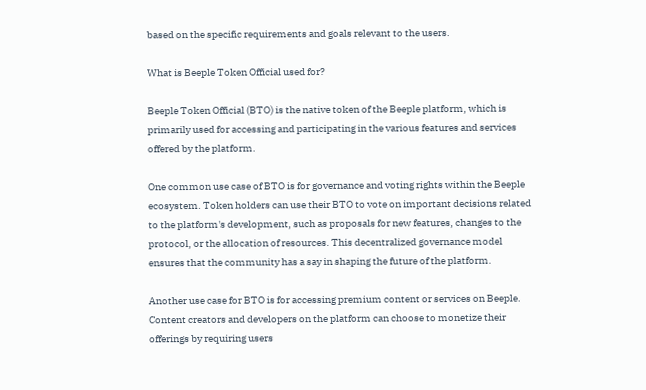based on the specific requirements and goals relevant to the users.

What is Beeple Token Official used for?

Beeple Token Official (BTO) is the native token of the Beeple platform, which is primarily used for accessing and participating in the various features and services offered by the platform.

One common use case of BTO is for governance and voting rights within the Beeple ecosystem. Token holders can use their BTO to vote on important decisions related to the platform's development, such as proposals for new features, changes to the protocol, or the allocation of resources. This decentralized governance model ensures that the community has a say in shaping the future of the platform.

Another use case for BTO is for accessing premium content or services on Beeple. Content creators and developers on the platform can choose to monetize their offerings by requiring users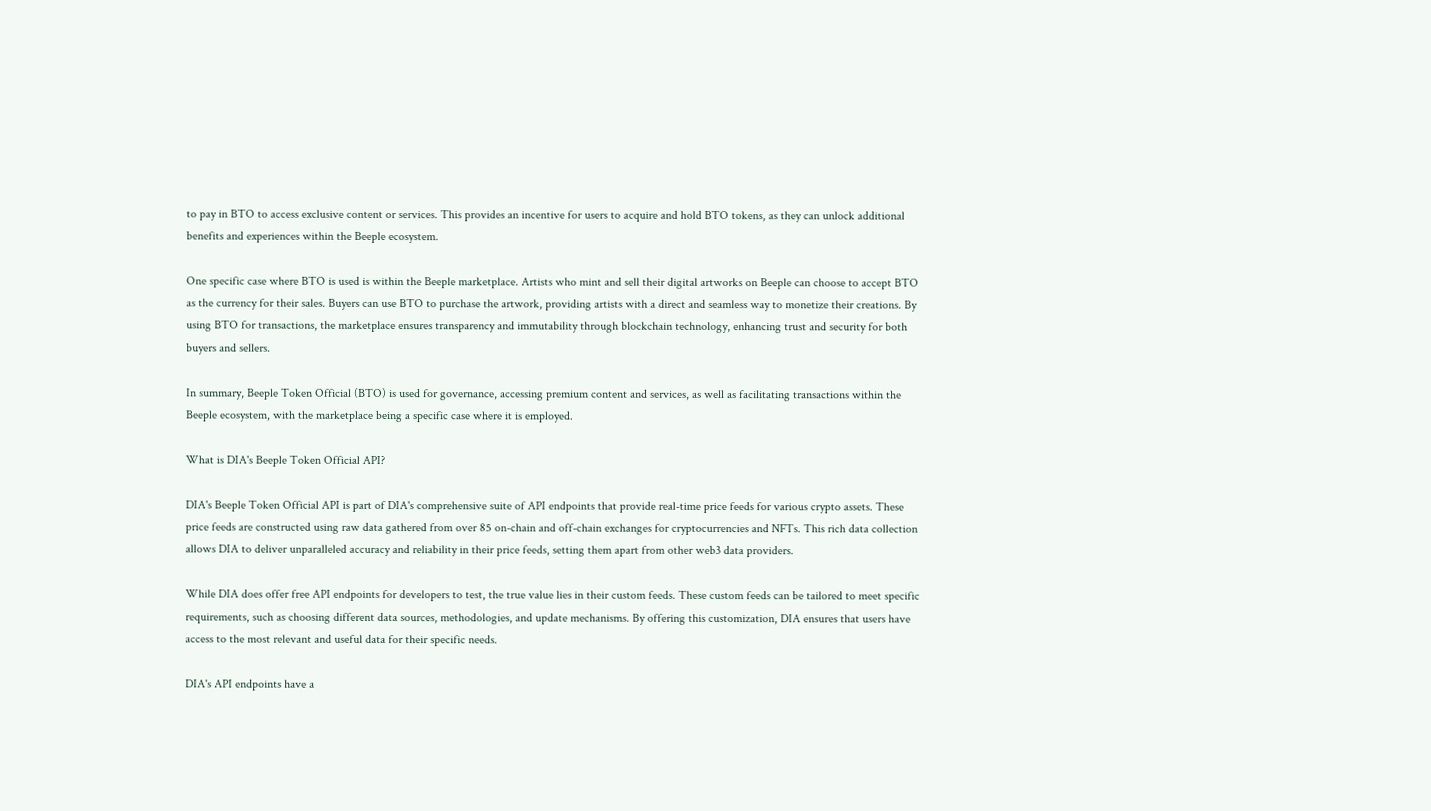to pay in BTO to access exclusive content or services. This provides an incentive for users to acquire and hold BTO tokens, as they can unlock additional benefits and experiences within the Beeple ecosystem.

One specific case where BTO is used is within the Beeple marketplace. Artists who mint and sell their digital artworks on Beeple can choose to accept BTO as the currency for their sales. Buyers can use BTO to purchase the artwork, providing artists with a direct and seamless way to monetize their creations. By using BTO for transactions, the marketplace ensures transparency and immutability through blockchain technology, enhancing trust and security for both buyers and sellers.

In summary, Beeple Token Official (BTO) is used for governance, accessing premium content and services, as well as facilitating transactions within the Beeple ecosystem, with the marketplace being a specific case where it is employed.

What is DIA's Beeple Token Official API?

DIA's Beeple Token Official API is part of DIA's comprehensive suite of API endpoints that provide real-time price feeds for various crypto assets. These price feeds are constructed using raw data gathered from over 85 on-chain and off-chain exchanges for cryptocurrencies and NFTs. This rich data collection allows DIA to deliver unparalleled accuracy and reliability in their price feeds, setting them apart from other web3 data providers.

While DIA does offer free API endpoints for developers to test, the true value lies in their custom feeds. These custom feeds can be tailored to meet specific requirements, such as choosing different data sources, methodologies, and update mechanisms. By offering this customization, DIA ensures that users have access to the most relevant and useful data for their specific needs.

DIA's API endpoints have a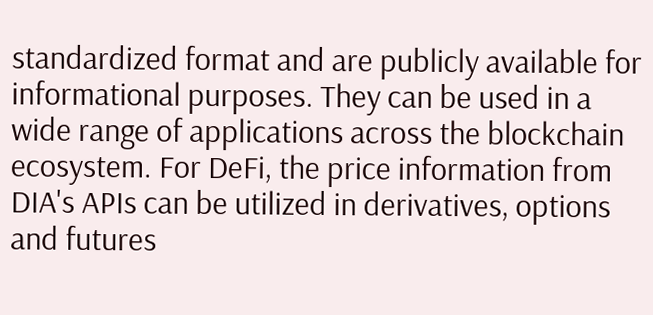standardized format and are publicly available for informational purposes. They can be used in a wide range of applications across the blockchain ecosystem. For DeFi, the price information from DIA's APIs can be utilized in derivatives, options and futures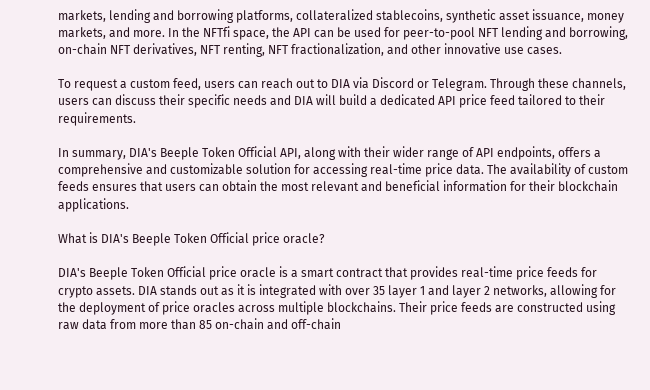markets, lending and borrowing platforms, collateralized stablecoins, synthetic asset issuance, money markets, and more. In the NFTfi space, the API can be used for peer-to-pool NFT lending and borrowing, on-chain NFT derivatives, NFT renting, NFT fractionalization, and other innovative use cases.

To request a custom feed, users can reach out to DIA via Discord or Telegram. Through these channels, users can discuss their specific needs and DIA will build a dedicated API price feed tailored to their requirements.

In summary, DIA's Beeple Token Official API, along with their wider range of API endpoints, offers a comprehensive and customizable solution for accessing real-time price data. The availability of custom feeds ensures that users can obtain the most relevant and beneficial information for their blockchain applications.

What is DIA's Beeple Token Official price oracle?

DIA's Beeple Token Official price oracle is a smart contract that provides real-time price feeds for crypto assets. DIA stands out as it is integrated with over 35 layer 1 and layer 2 networks, allowing for the deployment of price oracles across multiple blockchains. Their price feeds are constructed using raw data from more than 85 on-chain and off-chain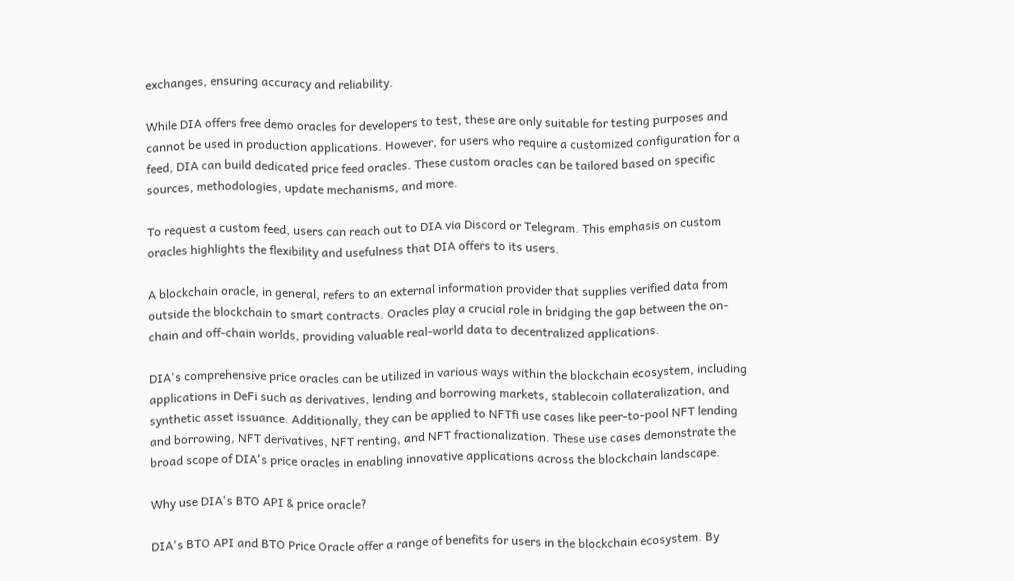exchanges, ensuring accuracy and reliability.

While DIA offers free demo oracles for developers to test, these are only suitable for testing purposes and cannot be used in production applications. However, for users who require a customized configuration for a feed, DIA can build dedicated price feed oracles. These custom oracles can be tailored based on specific sources, methodologies, update mechanisms, and more.

To request a custom feed, users can reach out to DIA via Discord or Telegram. This emphasis on custom oracles highlights the flexibility and usefulness that DIA offers to its users.

A blockchain oracle, in general, refers to an external information provider that supplies verified data from outside the blockchain to smart contracts. Oracles play a crucial role in bridging the gap between the on-chain and off-chain worlds, providing valuable real-world data to decentralized applications.

DIA's comprehensive price oracles can be utilized in various ways within the blockchain ecosystem, including applications in DeFi such as derivatives, lending and borrowing markets, stablecoin collateralization, and synthetic asset issuance. Additionally, they can be applied to NFTfi use cases like peer-to-pool NFT lending and borrowing, NFT derivatives, NFT renting, and NFT fractionalization. These use cases demonstrate the broad scope of DIA's price oracles in enabling innovative applications across the blockchain landscape.

Why use DIA's BTO API & price oracle?

DIA's BTO API and BTO Price Oracle offer a range of benefits for users in the blockchain ecosystem. By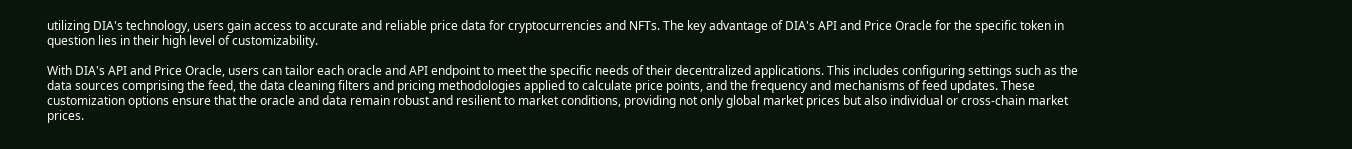utilizing DIA's technology, users gain access to accurate and reliable price data for cryptocurrencies and NFTs. The key advantage of DIA's API and Price Oracle for the specific token in question lies in their high level of customizability.

With DIA's API and Price Oracle, users can tailor each oracle and API endpoint to meet the specific needs of their decentralized applications. This includes configuring settings such as the data sources comprising the feed, the data cleaning filters and pricing methodologies applied to calculate price points, and the frequency and mechanisms of feed updates. These customization options ensure that the oracle and data remain robust and resilient to market conditions, providing not only global market prices but also individual or cross-chain market prices.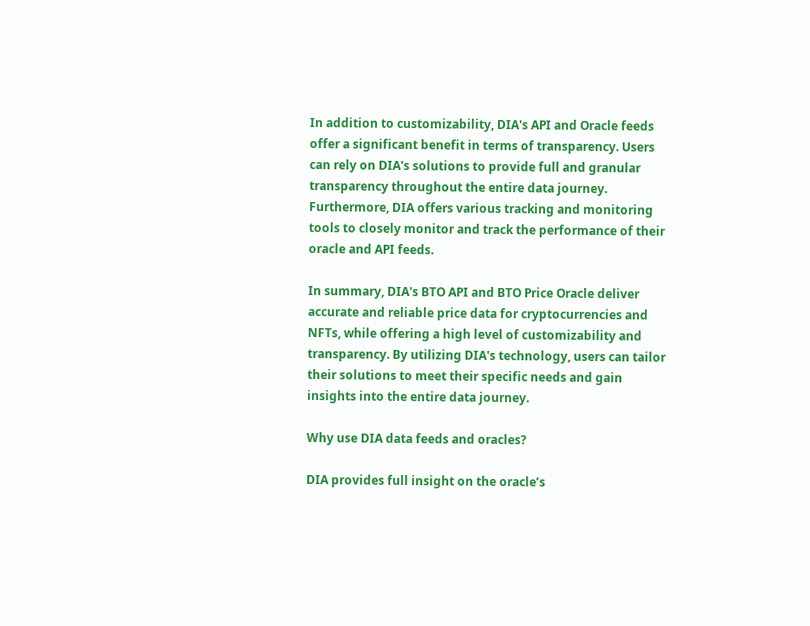In addition to customizability, DIA's API and Oracle feeds offer a significant benefit in terms of transparency. Users can rely on DIA's solutions to provide full and granular transparency throughout the entire data journey. Furthermore, DIA offers various tracking and monitoring tools to closely monitor and track the performance of their oracle and API feeds.

In summary, DIA's BTO API and BTO Price Oracle deliver accurate and reliable price data for cryptocurrencies and NFTs, while offering a high level of customizability and transparency. By utilizing DIA's technology, users can tailor their solutions to meet their specific needs and gain insights into the entire data journey.

Why use DIA data feeds and oracles?

DIA provides full insight on the oracle’s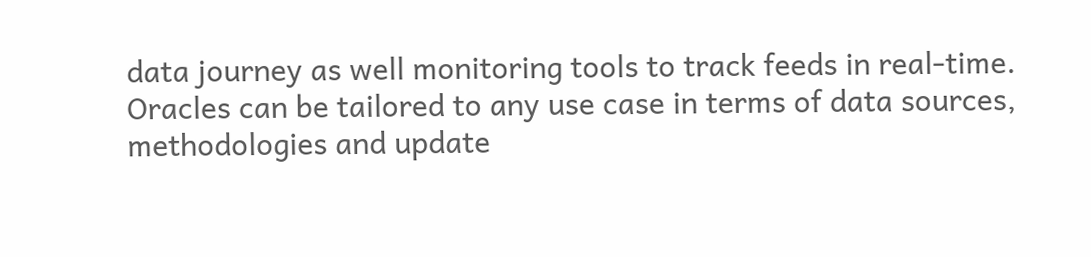data journey as well monitoring tools to track feeds in real-time.
Oracles can be tailored to any use case in terms of data sources, methodologies and update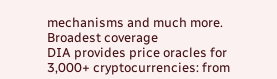mechanisms and much more.
Broadest coverage
DIA provides price oracles for 3,000+ cryptocurrencies: from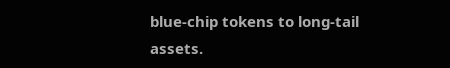blue-chip tokens to long-tail assets.